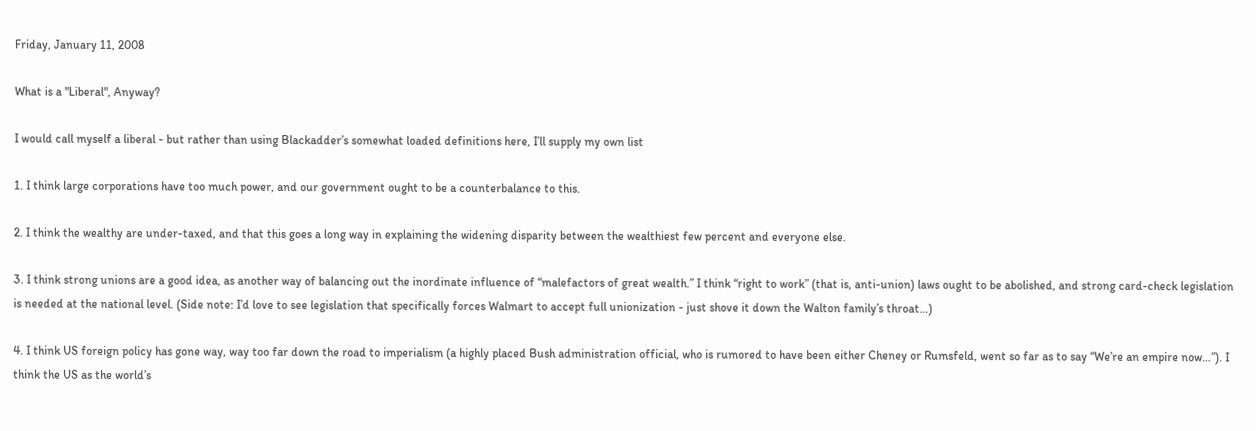Friday, January 11, 2008

What is a "Liberal", Anyway?

I would call myself a liberal - but rather than using Blackadder’s somewhat loaded definitions here, I’ll supply my own list

1. I think large corporations have too much power, and our government ought to be a counterbalance to this.

2. I think the wealthy are under-taxed, and that this goes a long way in explaining the widening disparity between the wealthiest few percent and everyone else.

3. I think strong unions are a good idea, as another way of balancing out the inordinate influence of “malefactors of great wealth.” I think “right to work” (that is, anti-union) laws ought to be abolished, and strong card-check legislation is needed at the national level. (Side note: I’d love to see legislation that specifically forces Walmart to accept full unionization - just shove it down the Walton family’s throat…)

4. I think US foreign policy has gone way, way too far down the road to imperialism (a highly placed Bush administration official, who is rumored to have been either Cheney or Rumsfeld, went so far as to say “We’re an empire now…”). I think the US as the world’s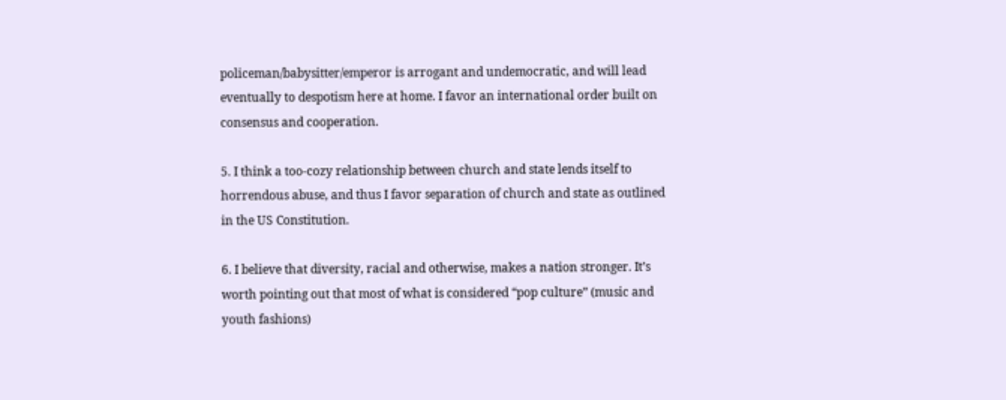policeman/babysitter/emperor is arrogant and undemocratic, and will lead eventually to despotism here at home. I favor an international order built on consensus and cooperation.

5. I think a too-cozy relationship between church and state lends itself to horrendous abuse, and thus I favor separation of church and state as outlined in the US Constitution.

6. I believe that diversity, racial and otherwise, makes a nation stronger. It’s worth pointing out that most of what is considered “pop culture” (music and youth fashions)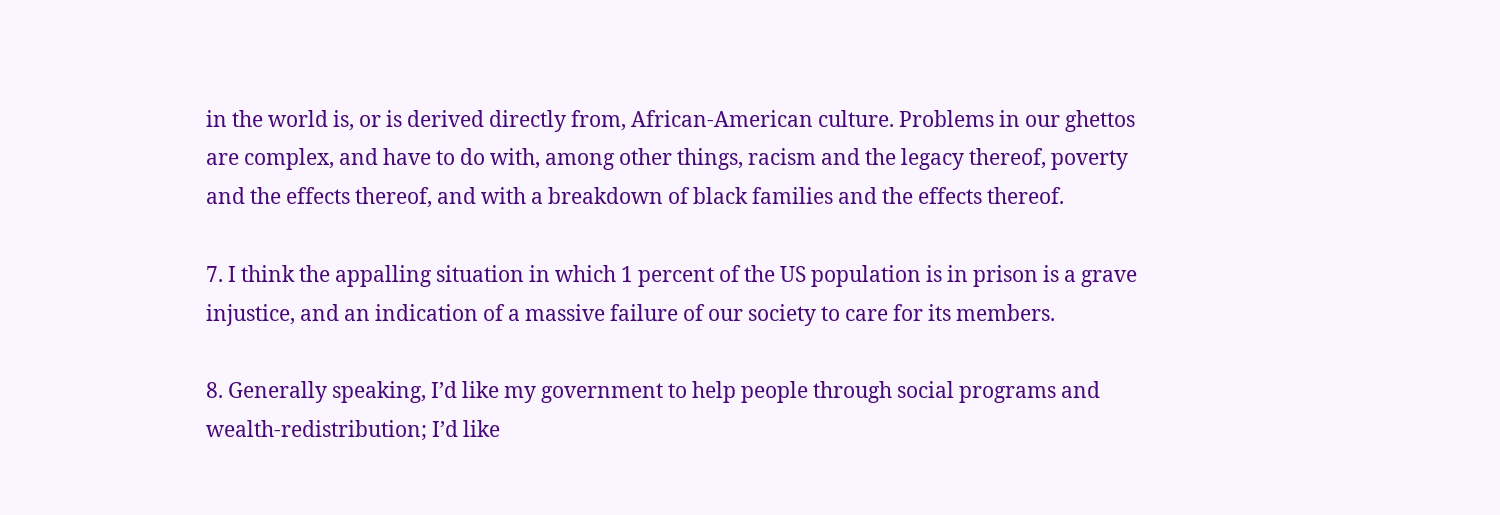in the world is, or is derived directly from, African-American culture. Problems in our ghettos are complex, and have to do with, among other things, racism and the legacy thereof, poverty and the effects thereof, and with a breakdown of black families and the effects thereof.

7. I think the appalling situation in which 1 percent of the US population is in prison is a grave injustice, and an indication of a massive failure of our society to care for its members.

8. Generally speaking, I’d like my government to help people through social programs and wealth-redistribution; I’d like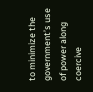to minimize the government’s use of power along coercive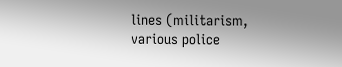lines (militarism, various police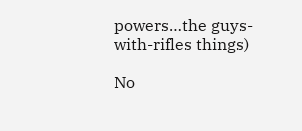powers…the guys-with-rifles things)

No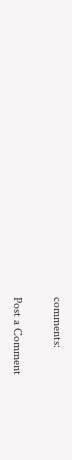comments:

Post a Comment